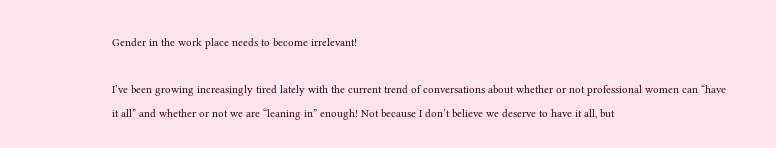Gender in the work place needs to become irrelevant!

I’ve been growing increasingly tired lately with the current trend of conversations about whether or not professional women can “have it all” and whether or not we are “leaning in” enough! Not because I don’t believe we deserve to have it all, but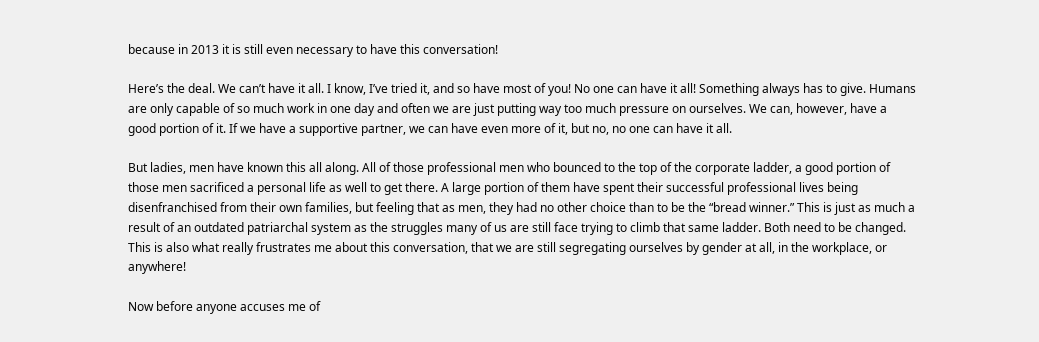because in 2013 it is still even necessary to have this conversation!

Here’s the deal. We can’t have it all. I know, I’ve tried it, and so have most of you! No one can have it all! Something always has to give. Humans are only capable of so much work in one day and often we are just putting way too much pressure on ourselves. We can, however, have a good portion of it. If we have a supportive partner, we can have even more of it, but no, no one can have it all.

But ladies, men have known this all along. All of those professional men who bounced to the top of the corporate ladder, a good portion of those men sacrificed a personal life as well to get there. A large portion of them have spent their successful professional lives being disenfranchised from their own families, but feeling that as men, they had no other choice than to be the “bread winner.” This is just as much a result of an outdated patriarchal system as the struggles many of us are still face trying to climb that same ladder. Both need to be changed. This is also what really frustrates me about this conversation, that we are still segregating ourselves by gender at all, in the workplace, or anywhere!

Now before anyone accuses me of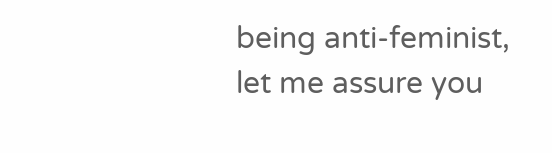being anti-feminist, let me assure you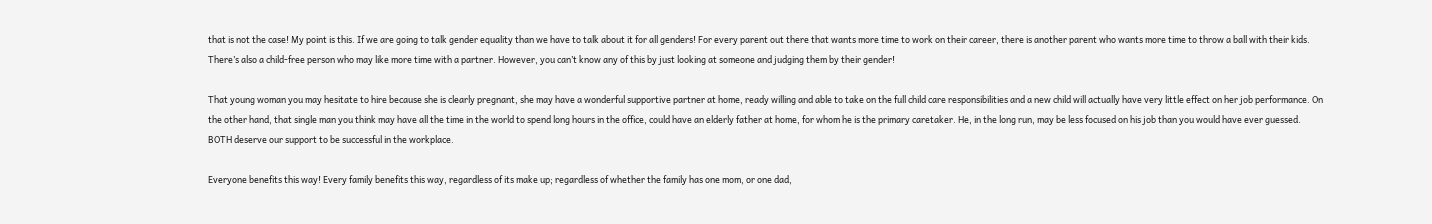that is not the case! My point is this. If we are going to talk gender equality than we have to talk about it for all genders! For every parent out there that wants more time to work on their career, there is another parent who wants more time to throw a ball with their kids. There’s also a child-free person who may like more time with a partner. However, you can’t know any of this by just looking at someone and judging them by their gender!

That young woman you may hesitate to hire because she is clearly pregnant, she may have a wonderful supportive partner at home, ready willing and able to take on the full child care responsibilities and a new child will actually have very little effect on her job performance. On the other hand, that single man you think may have all the time in the world to spend long hours in the office, could have an elderly father at home, for whom he is the primary caretaker. He, in the long run, may be less focused on his job than you would have ever guessed. BOTH deserve our support to be successful in the workplace.

Everyone benefits this way! Every family benefits this way, regardless of its make up; regardless of whether the family has one mom, or one dad,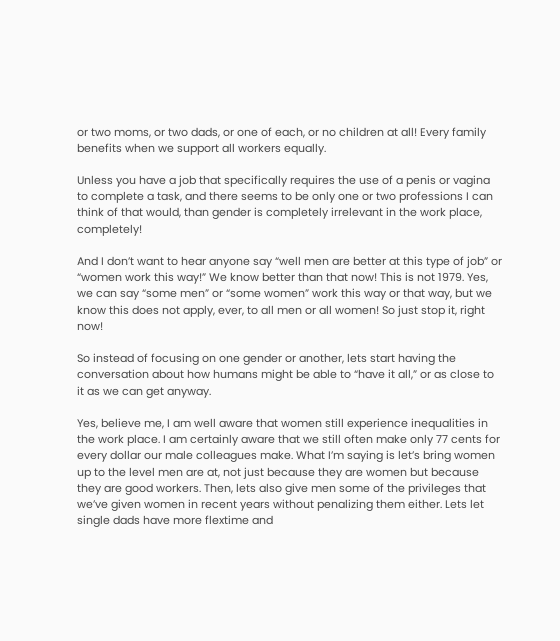or two moms, or two dads, or one of each, or no children at all! Every family benefits when we support all workers equally.

Unless you have a job that specifically requires the use of a penis or vagina to complete a task, and there seems to be only one or two professions I can think of that would, than gender is completely irrelevant in the work place, completely!

And I don’t want to hear anyone say “well men are better at this type of job” or “women work this way!” We know better than that now! This is not 1979. Yes, we can say “some men” or “some women” work this way or that way, but we know this does not apply, ever, to all men or all women! So just stop it, right now!

So instead of focusing on one gender or another, lets start having the conversation about how humans might be able to “have it all,” or as close to it as we can get anyway.

Yes, believe me, I am well aware that women still experience inequalities in the work place. I am certainly aware that we still often make only 77 cents for every dollar our male colleagues make. What I’m saying is let’s bring women up to the level men are at, not just because they are women but because they are good workers. Then, lets also give men some of the privileges that we’ve given women in recent years without penalizing them either. Lets let single dads have more flextime and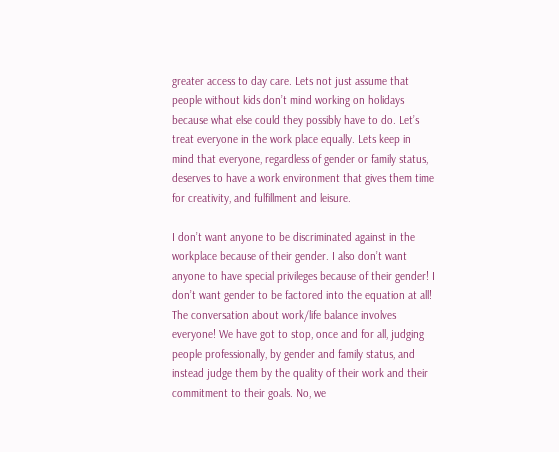greater access to day care. Lets not just assume that people without kids don’t mind working on holidays because what else could they possibly have to do. Let’s treat everyone in the work place equally. Lets keep in mind that everyone, regardless of gender or family status, deserves to have a work environment that gives them time for creativity, and fulfillment and leisure.

I don’t want anyone to be discriminated against in the workplace because of their gender. I also don’t want anyone to have special privileges because of their gender! I don’t want gender to be factored into the equation at all! The conversation about work/life balance involves everyone! We have got to stop, once and for all, judging people professionally, by gender and family status, and instead judge them by the quality of their work and their commitment to their goals. No, we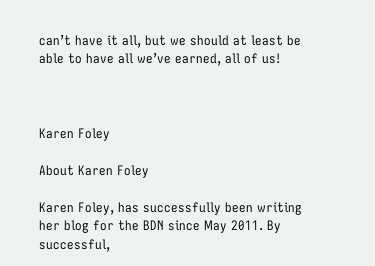can’t have it all, but we should at least be able to have all we’ve earned, all of us!



Karen Foley

About Karen Foley

Karen Foley, has successfully been writing her blog for the BDN since May 2011. By successful,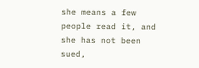she means a few people read it, and she has not been sued,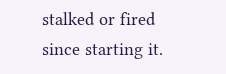stalked or fired since starting it.